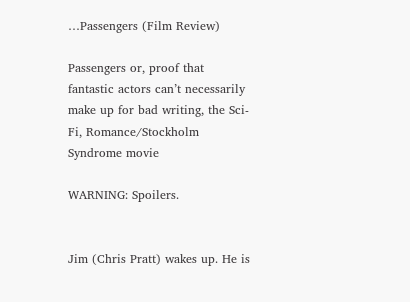…Passengers (Film Review)

Passengers or, proof that fantastic actors can’t necessarily make up for bad writing, the Sci-Fi, Romance/Stockholm Syndrome movie

WARNING: Spoilers.


Jim (Chris Pratt) wakes up. He is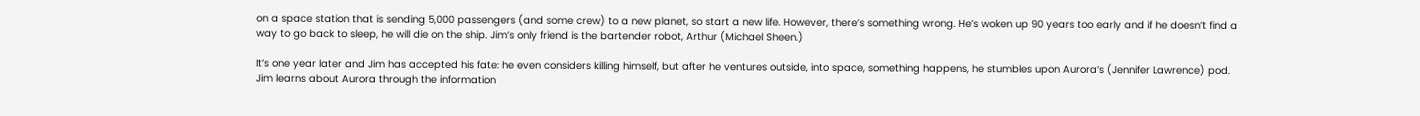on a space station that is sending 5,000 passengers (and some crew) to a new planet, so start a new life. However, there’s something wrong. He’s woken up 90 years too early and if he doesn’t find a way to go back to sleep, he will die on the ship. Jim’s only friend is the bartender robot, Arthur (Michael Sheen.)

It’s one year later and Jim has accepted his fate: he even considers killing himself, but after he ventures outside, into space, something happens, he stumbles upon Aurora’s (Jennifer Lawrence) pod. Jim learns about Aurora through the information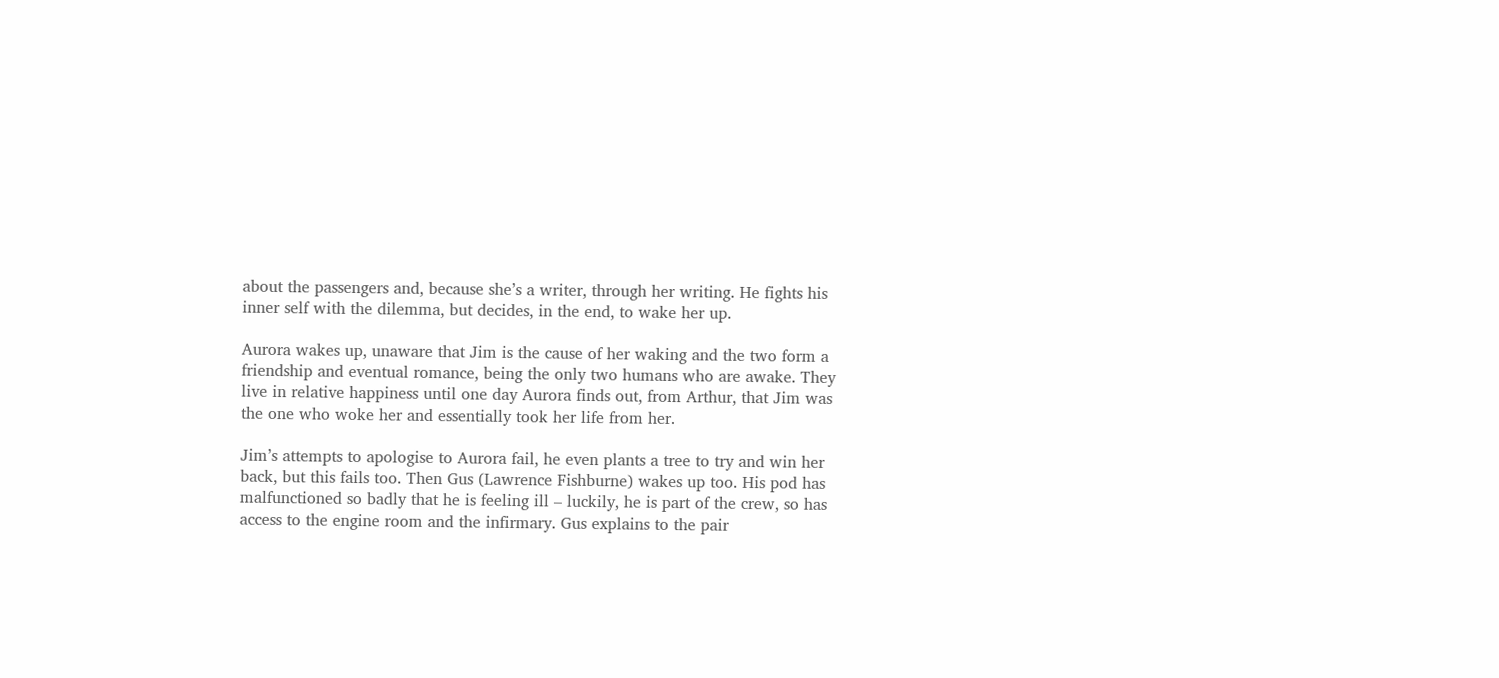about the passengers and, because she’s a writer, through her writing. He fights his inner self with the dilemma, but decides, in the end, to wake her up.

Aurora wakes up, unaware that Jim is the cause of her waking and the two form a friendship and eventual romance, being the only two humans who are awake. They live in relative happiness until one day Aurora finds out, from Arthur, that Jim was the one who woke her and essentially took her life from her.

Jim’s attempts to apologise to Aurora fail, he even plants a tree to try and win her back, but this fails too. Then Gus (Lawrence Fishburne) wakes up too. His pod has malfunctioned so badly that he is feeling ill – luckily, he is part of the crew, so has access to the engine room and the infirmary. Gus explains to the pair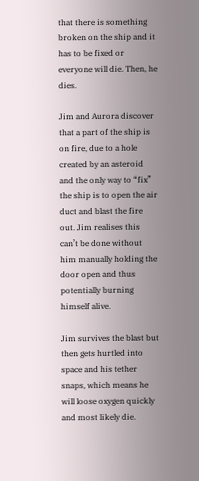that there is something broken on the ship and it has to be fixed or everyone will die. Then, he dies.

Jim and Aurora discover that a part of the ship is on fire, due to a hole created by an asteroid and the only way to “fix” the ship is to open the air duct and blast the fire out. Jim realises this can’t be done without him manually holding the door open and thus potentially burning himself alive.

Jim survives the blast but then gets hurtled into space and his tether snaps, which means he will loose oxygen quickly and most likely die.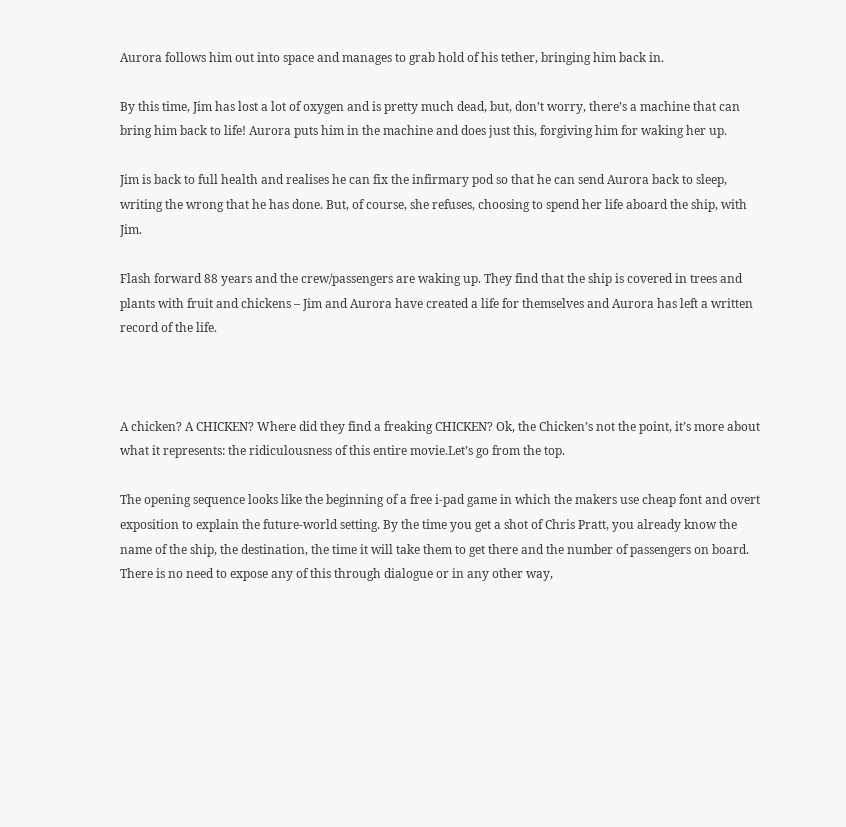Aurora follows him out into space and manages to grab hold of his tether, bringing him back in.

By this time, Jim has lost a lot of oxygen and is pretty much dead, but, don’t worry, there’s a machine that can bring him back to life! Aurora puts him in the machine and does just this, forgiving him for waking her up.

Jim is back to full health and realises he can fix the infirmary pod so that he can send Aurora back to sleep, writing the wrong that he has done. But, of course, she refuses, choosing to spend her life aboard the ship, with Jim.

Flash forward 88 years and the crew/passengers are waking up. They find that the ship is covered in trees and plants with fruit and chickens – Jim and Aurora have created a life for themselves and Aurora has left a written record of the life.



A chicken? A CHICKEN? Where did they find a freaking CHICKEN? Ok, the Chicken’s not the point, it’s more about what it represents: the ridiculousness of this entire movie.Let’s go from the top.

The opening sequence looks like the beginning of a free i-pad game in which the makers use cheap font and overt exposition to explain the future-world setting. By the time you get a shot of Chris Pratt, you already know the name of the ship, the destination, the time it will take them to get there and the number of passengers on board. There is no need to expose any of this through dialogue or in any other way,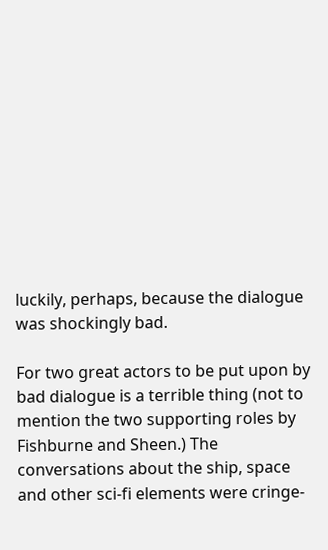luckily, perhaps, because the dialogue was shockingly bad.

For two great actors to be put upon by bad dialogue is a terrible thing (not to mention the two supporting roles by Fishburne and Sheen.) The conversations about the ship, space and other sci-fi elements were cringe-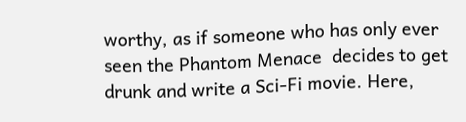worthy, as if someone who has only ever seen the Phantom Menace  decides to get drunk and write a Sci-Fi movie. Here,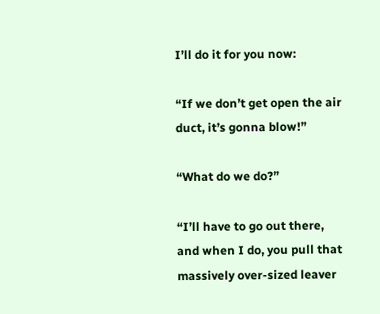I’ll do it for you now:

“If we don’t get open the air duct, it’s gonna blow!”

“What do we do?”

“I’ll have to go out there, and when I do, you pull that massively over-sized leaver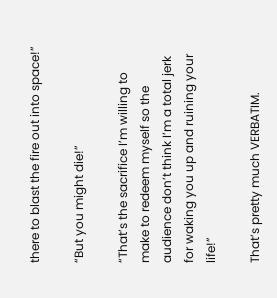there to blast the fire out into space!”

“But you might die!”

“That’s the sacrifice I’m willing to make to redeem myself so the audience don’t think I’m a total jerk for waking you up and ruining your life!”

That’s pretty much VERBATIM.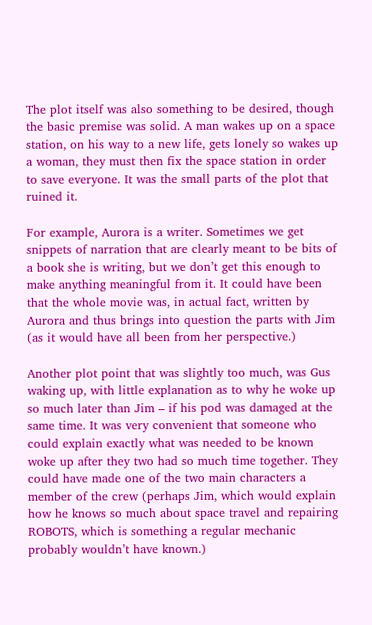The plot itself was also something to be desired, though the basic premise was solid. A man wakes up on a space station, on his way to a new life, gets lonely so wakes up a woman, they must then fix the space station in order to save everyone. It was the small parts of the plot that ruined it.

For example, Aurora is a writer. Sometimes we get snippets of narration that are clearly meant to be bits of a book she is writing, but we don’t get this enough to make anything meaningful from it. It could have been that the whole movie was, in actual fact, written by Aurora and thus brings into question the parts with Jim (as it would have all been from her perspective.)

Another plot point that was slightly too much, was Gus waking up, with little explanation as to why he woke up so much later than Jim – if his pod was damaged at the same time. It was very convenient that someone who could explain exactly what was needed to be known woke up after they two had so much time together. They could have made one of the two main characters a member of the crew (perhaps Jim, which would explain how he knows so much about space travel and repairing ROBOTS, which is something a regular mechanic probably wouldn’t have known.)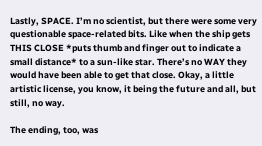Lastly, SPACE. I’m no scientist, but there were some very questionable space-related bits. Like when the ship gets THIS CLOSE *puts thumb and finger out to indicate a small distance* to a sun-like star. There’s no WAY they would have been able to get that close. Okay, a little artistic license, you know, it being the future and all, but still, no way.

The ending, too, was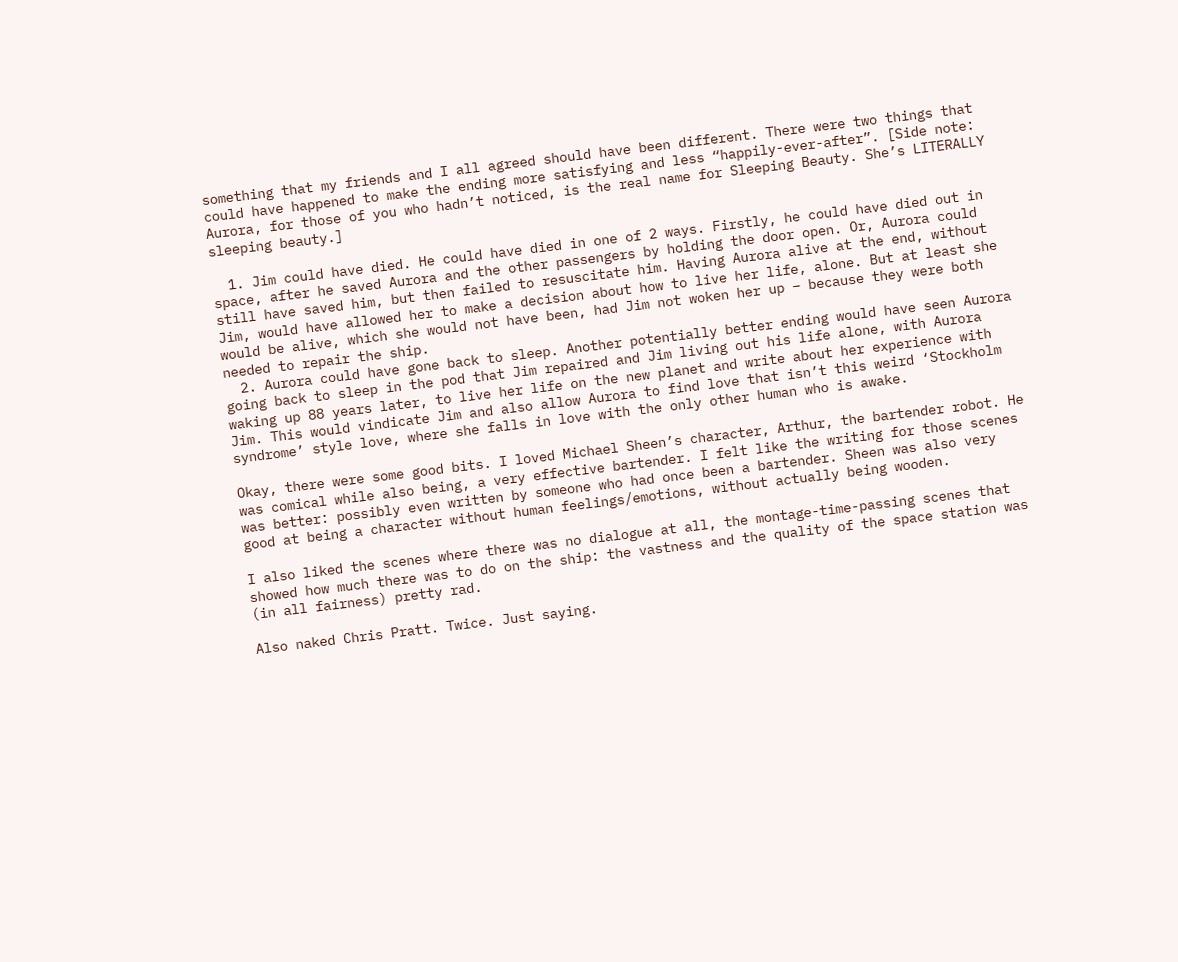something that my friends and I all agreed should have been different. There were two things that could have happened to make the ending more satisfying and less “happily-ever-after”. [Side note: Aurora, for those of you who hadn’t noticed, is the real name for Sleeping Beauty. She’s LITERALLY sleeping beauty.]

  1. Jim could have died. He could have died in one of 2 ways. Firstly, he could have died out in space, after he saved Aurora and the other passengers by holding the door open. Or, Aurora could still have saved him, but then failed to resuscitate him. Having Aurora alive at the end, without Jim, would have allowed her to make a decision about how to live her life, alone. But at least she would be alive, which she would not have been, had Jim not woken her up – because they were both  needed to repair the ship.
  2. Aurora could have gone back to sleep. Another potentially better ending would have seen Aurora going back to sleep in the pod that Jim repaired and Jim living out his life alone, with Aurora waking up 88 years later, to live her life on the new planet and write about her experience with Jim. This would vindicate Jim and also allow Aurora to find love that isn’t this weird ‘Stockholm syndrome’ style love, where she falls in love with the only other human who is awake.

Okay, there were some good bits. I loved Michael Sheen’s character, Arthur, the bartender robot. He was comical while also being, a very effective bartender. I felt like the writing for those scenes was better: possibly even written by someone who had once been a bartender. Sheen was also very good at being a character without human feelings/emotions, without actually being wooden.

I also liked the scenes where there was no dialogue at all, the montage-time-passing scenes that showed how much there was to do on the ship: the vastness and the quality of the space station was (in all fairness) pretty rad.

Also naked Chris Pratt. Twice. Just saying.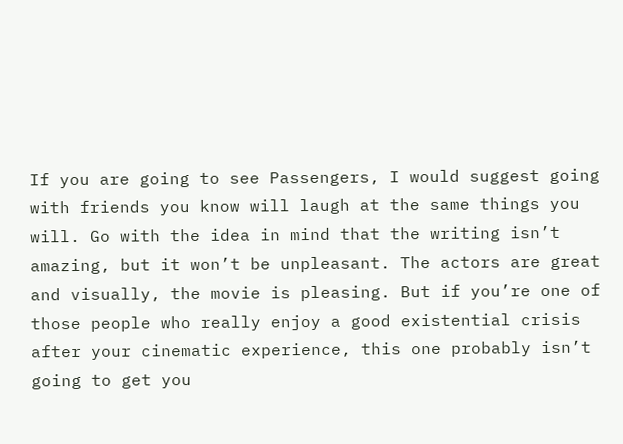If you are going to see Passengers, I would suggest going with friends you know will laugh at the same things you will. Go with the idea in mind that the writing isn’t amazing, but it won’t be unpleasant. The actors are great and visually, the movie is pleasing. But if you’re one of those people who really enjoy a good existential crisis after your cinematic experience, this one probably isn’t going to get you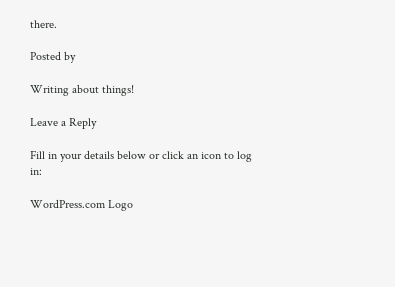there.

Posted by

Writing about things!

Leave a Reply

Fill in your details below or click an icon to log in:

WordPress.com Logo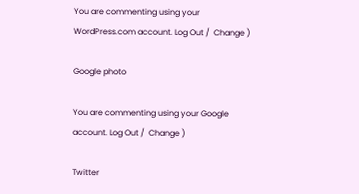You are commenting using your WordPress.com account. Log Out /  Change )

Google photo

You are commenting using your Google account. Log Out /  Change )

Twitter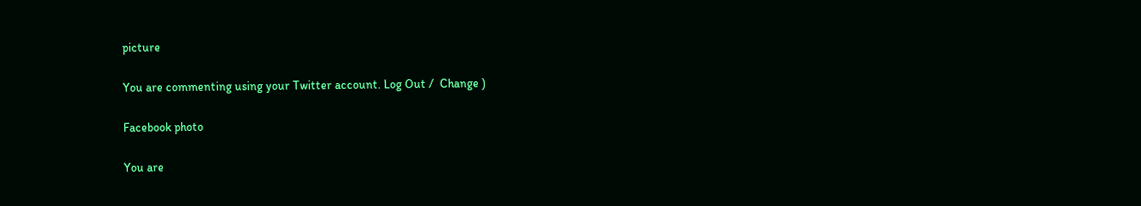picture

You are commenting using your Twitter account. Log Out /  Change )

Facebook photo

You are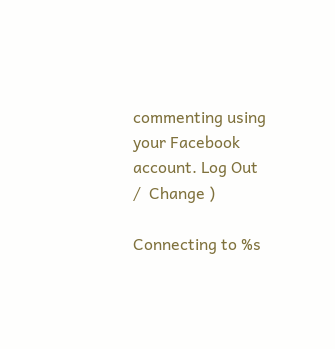commenting using your Facebook account. Log Out /  Change )

Connecting to %s